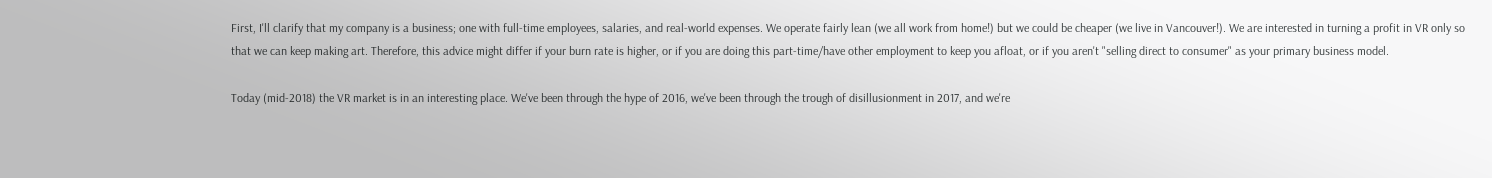First, I'll clarify that my company is a business; one with full-time employees, salaries, and real-world expenses. We operate fairly lean (we all work from home!) but we could be cheaper (we live in Vancouver!). We are interested in turning a profit in VR only so that we can keep making art. Therefore, this advice might differ if your burn rate is higher, or if you are doing this part-time/have other employment to keep you afloat, or if you aren't "selling direct to consumer" as your primary business model.

Today (mid-2018) the VR market is in an interesting place. We've been through the hype of 2016, we've been through the trough of disillusionment in 2017, and we're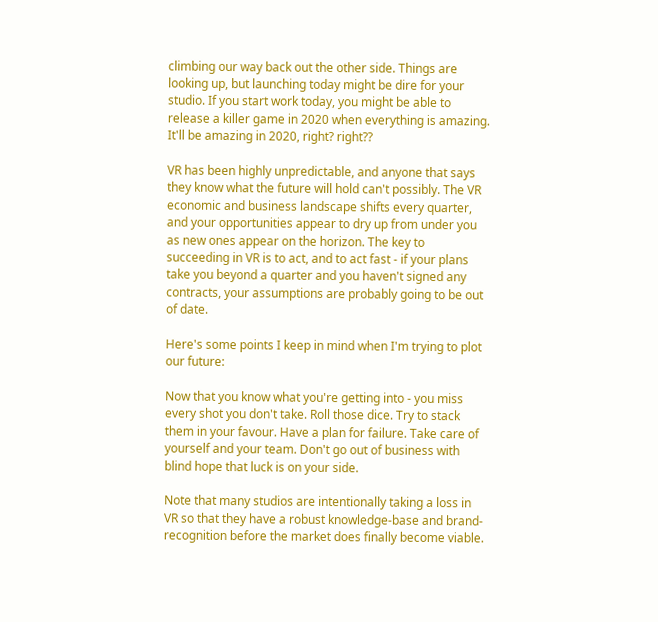climbing our way back out the other side. Things are looking up, but launching today might be dire for your studio. If you start work today, you might be able to release a killer game in 2020 when everything is amazing. It'll be amazing in 2020, right? right??

VR has been highly unpredictable, and anyone that says they know what the future will hold can't possibly. The VR economic and business landscape shifts every quarter, and your opportunities appear to dry up from under you as new ones appear on the horizon. The key to succeeding in VR is to act, and to act fast - if your plans take you beyond a quarter and you haven't signed any contracts, your assumptions are probably going to be out of date.

Here's some points I keep in mind when I'm trying to plot our future:

Now that you know what you're getting into - you miss every shot you don't take. Roll those dice. Try to stack them in your favour. Have a plan for failure. Take care of yourself and your team. Don't go out of business with blind hope that luck is on your side.

Note that many studios are intentionally taking a loss in VR so that they have a robust knowledge-base and brand-recognition before the market does finally become viable.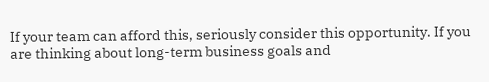If your team can afford this, seriously consider this opportunity. If you are thinking about long-term business goals and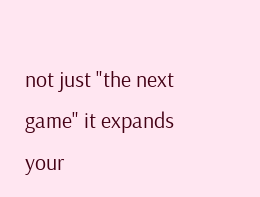not just "the next game" it expands your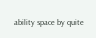ability space by quite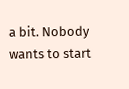a bit. Nobody wants to start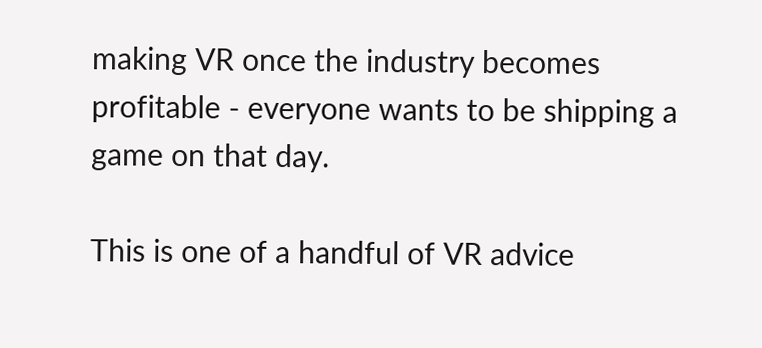making VR once the industry becomes profitable - everyone wants to be shipping a game on that day.

This is one of a handful of VR advice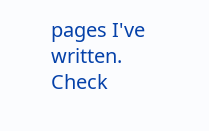pages I've written. Check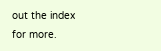out the index for more.